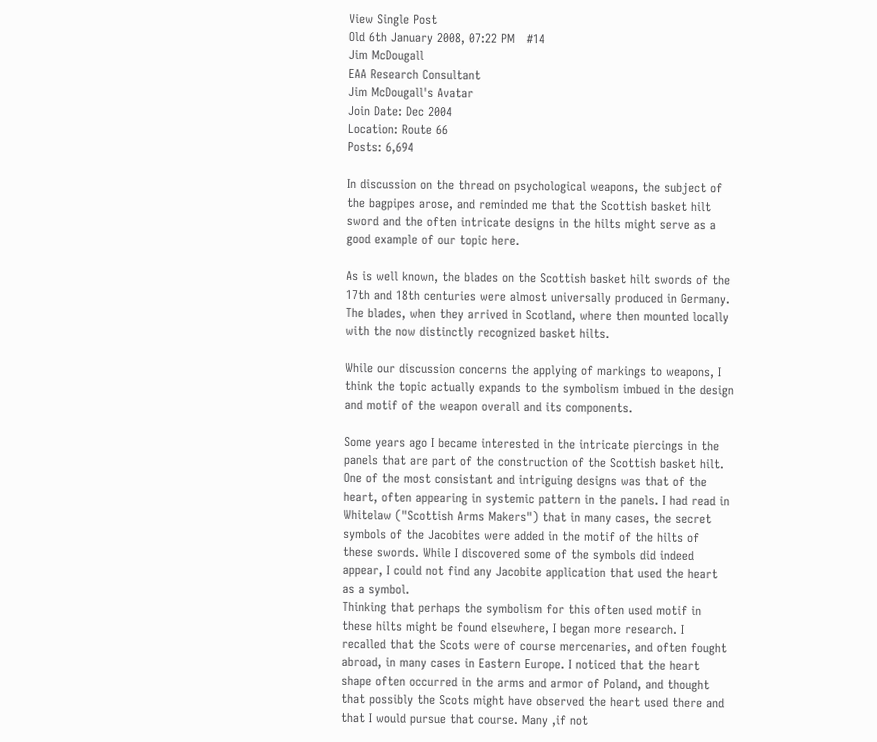View Single Post
Old 6th January 2008, 07:22 PM   #14
Jim McDougall
EAA Research Consultant
Jim McDougall's Avatar
Join Date: Dec 2004
Location: Route 66
Posts: 6,694

In discussion on the thread on psychological weapons, the subject of the bagpipes arose, and reminded me that the Scottish basket hilt sword and the often intricate designs in the hilts might serve as a good example of our topic here.

As is well known, the blades on the Scottish basket hilt swords of the 17th and 18th centuries were almost universally produced in Germany. The blades, when they arrived in Scotland, where then mounted locally with the now distinctly recognized basket hilts.

While our discussion concerns the applying of markings to weapons, I think the topic actually expands to the symbolism imbued in the design and motif of the weapon overall and its components.

Some years ago I became interested in the intricate piercings in the panels that are part of the construction of the Scottish basket hilt. One of the most consistant and intriguing designs was that of the heart, often appearing in systemic pattern in the panels. I had read in Whitelaw ("Scottish Arms Makers") that in many cases, the secret symbols of the Jacobites were added in the motif of the hilts of these swords. While I discovered some of the symbols did indeed appear, I could not find any Jacobite application that used the heart as a symbol.
Thinking that perhaps the symbolism for this often used motif in these hilts might be found elsewhere, I began more research. I recalled that the Scots were of course mercenaries, and often fought abroad, in many cases in Eastern Europe. I noticed that the heart shape often occurred in the arms and armor of Poland, and thought that possibly the Scots might have observed the heart used there and that I would pursue that course. Many ,if not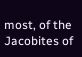most, of the Jacobites of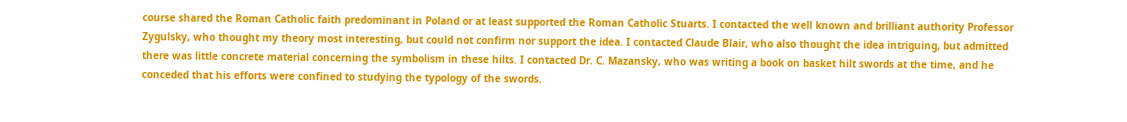course shared the Roman Catholic faith predominant in Poland or at least supported the Roman Catholic Stuarts. I contacted the well known and brilliant authority Professor Zygulsky, who thought my theory most interesting, but could not confirm nor support the idea. I contacted Claude Blair, who also thought the idea intriguing, but admitted there was little concrete material concerning the symbolism in these hilts. I contacted Dr. C. Mazansky, who was writing a book on basket hilt swords at the time, and he conceded that his efforts were confined to studying the typology of the swords.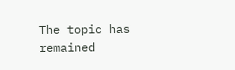The topic has remained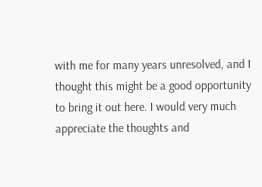with me for many years unresolved, and I thought this might be a good opportunity to bring it out here. I would very much appreciate the thoughts and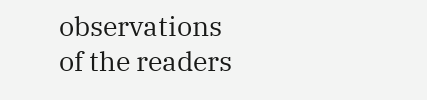observations of the readers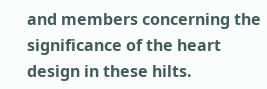and members concerning the significance of the heart design in these hilts.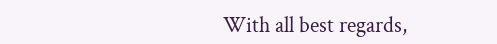With all best regards,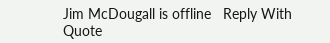Jim McDougall is offline   Reply With Quote